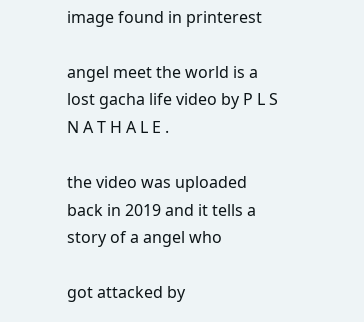image found in printerest

angel meet the world is a lost gacha life video by P L S N A T H A L E .

the video was uploaded back in 2019 and it tells a story of a angel who

got attacked by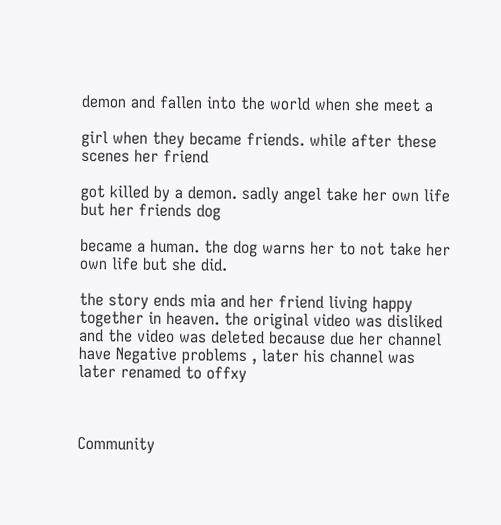demon and fallen into the world when she meet a

girl when they became friends. while after these scenes her friend

got killed by a demon. sadly angel take her own life but her friends dog

became a human. the dog warns her to not take her own life but she did.

the story ends mia and her friend living happy together in heaven. the original video was disliked and the video was deleted because due her channel have Negative problems , later his channel was later renamed to offxy



Community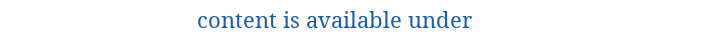content is available under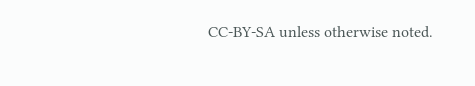CC-BY-SA unless otherwise noted.